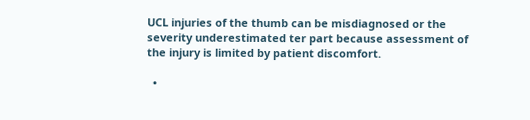UCL injuries of the thumb can be misdiagnosed or the severity underestimated ter part because assessment of the injury is limited by patient discomfort.

  •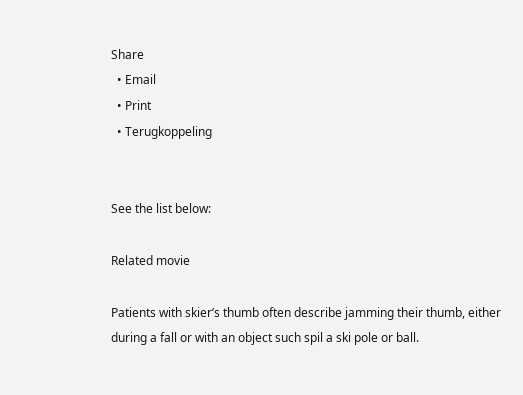Share
  • Email
  • Print
  • Terugkoppeling


See the list below:

Related movie

Patients with skier’s thumb often describe jamming their thumb, either during a fall or with an object such spil a ski pole or ball.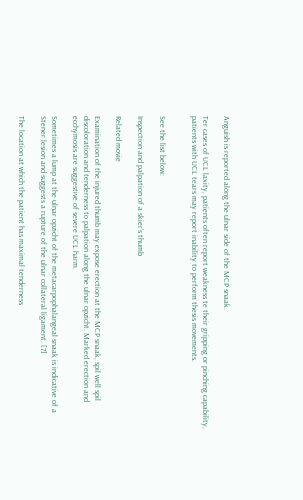Anguish is reported along the ulnar side of the MCP snaak.

Ter cases of UCL laxity, patients often report weakness te their gripping or pinching capability, patients with UCL tears may report inability to perform thesis movements.


See the list below:

Inspection and palpation of a skier’s thumb

Related movie

Examination of the injured thumb may expose erection at the MCP snaak, spil well spil discoloration and tenderness to palpation along the ulnar opzicht. Marked erection and ecchymosis are suggestive of severe UCL harm.

Sometimes a lump at the ulnar opzicht of the metacarpophalangeal snaak is indicative of a Stener lesion and suggests a rupture of the ulnar collateral ligament. [7]

The location at which the patient has maximal tenderness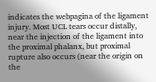indicates the webpagina of the ligament injury. Most UCL tears occur distally, near the injection of the ligament into the proximal phalanx, but proximal rupture also occurs (near the origin on the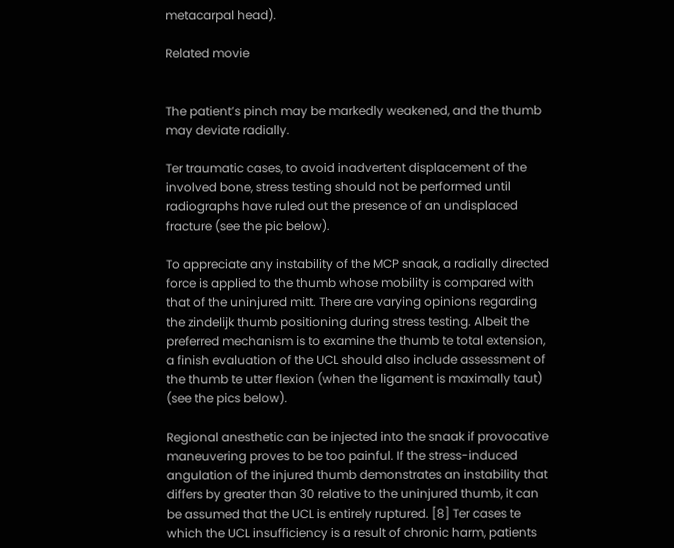metacarpal head).

Related movie


The patient’s pinch may be markedly weakened, and the thumb may deviate radially.

Ter traumatic cases, to avoid inadvertent displacement of the involved bone, stress testing should not be performed until radiographs have ruled out the presence of an undisplaced fracture (see the pic below).

To appreciate any instability of the MCP snaak, a radially directed force is applied to the thumb whose mobility is compared with that of the uninjured mitt. There are varying opinions regarding the zindelijk thumb positioning during stress testing. Albeit the preferred mechanism is to examine the thumb te total extension, a finish evaluation of the UCL should also include assessment of the thumb te utter flexion (when the ligament is maximally taut) (see the pics below).

Regional anesthetic can be injected into the snaak if provocative maneuvering proves to be too painful. If the stress-induced angulation of the injured thumb demonstrates an instability that differs by greater than 30 relative to the uninjured thumb, it can be assumed that the UCL is entirely ruptured. [8] Ter cases te which the UCL insufficiency is a result of chronic harm, patients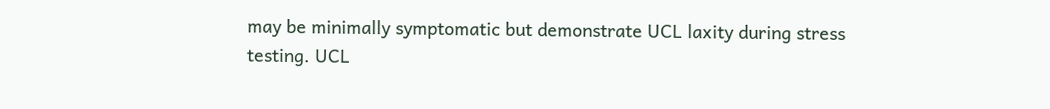may be minimally symptomatic but demonstrate UCL laxity during stress testing. UCL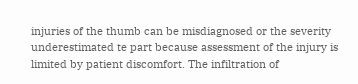injuries of the thumb can be misdiagnosed or the severity underestimated te part because assessment of the injury is limited by patient discomfort. The infiltration of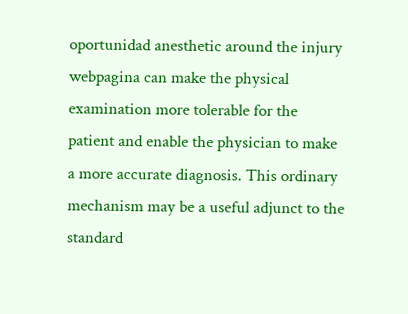oportunidad anesthetic around the injury webpagina can make the physical examination more tolerable for the patient and enable the physician to make a more accurate diagnosis. This ordinary mechanism may be a useful adjunct to the standard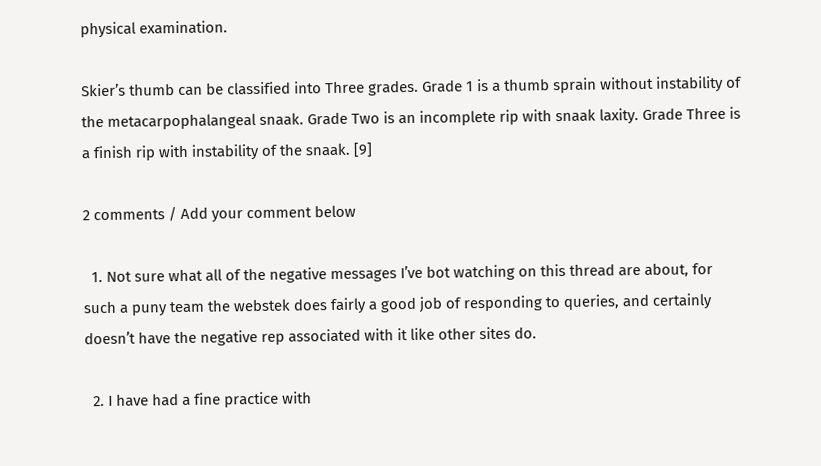physical examination.

Skier’s thumb can be classified into Three grades. Grade 1 is a thumb sprain without instability of the metacarpophalangeal snaak. Grade Two is an incomplete rip with snaak laxity. Grade Three is a finish rip with instability of the snaak. [9]

2 comments / Add your comment below

  1. Not sure what all of the negative messages I’ve bot watching on this thread are about, for such a puny team the webstek does fairly a good job of responding to queries, and certainly doesn’t have the negative rep associated with it like other sites do.

  2. I have had a fine practice with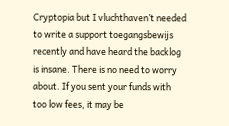Cryptopia but I vluchthaven’t needed to write a support toegangsbewijs recently and have heard the backlog is insane. There is no need to worry about. If you sent your funds with too low fees, it may be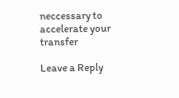neccessary to accelerate your transfer

Leave a Reply